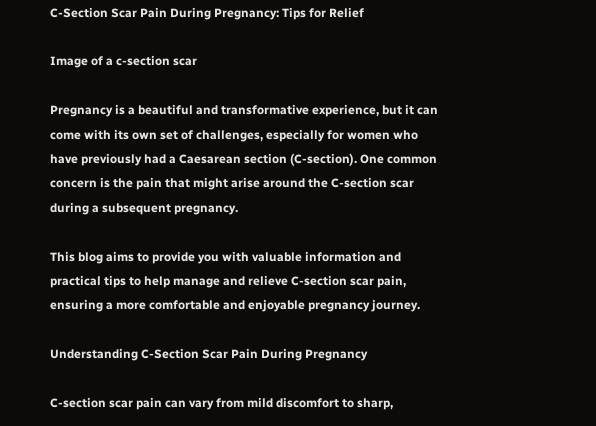C-Section Scar Pain During Pregnancy: Tips for Relief

Image of a c-section scar

Pregnancy is a beautiful and transformative experience, but it can come with its own set of challenges, especially for women who have previously had a Caesarean section (C-section). One common concern is the pain that might arise around the C-section scar during a subsequent pregnancy.

This blog aims to provide you with valuable information and practical tips to help manage and relieve C-section scar pain, ensuring a more comfortable and enjoyable pregnancy journey.

Understanding C-Section Scar Pain During Pregnancy

C-section scar pain can vary from mild discomfort to sharp,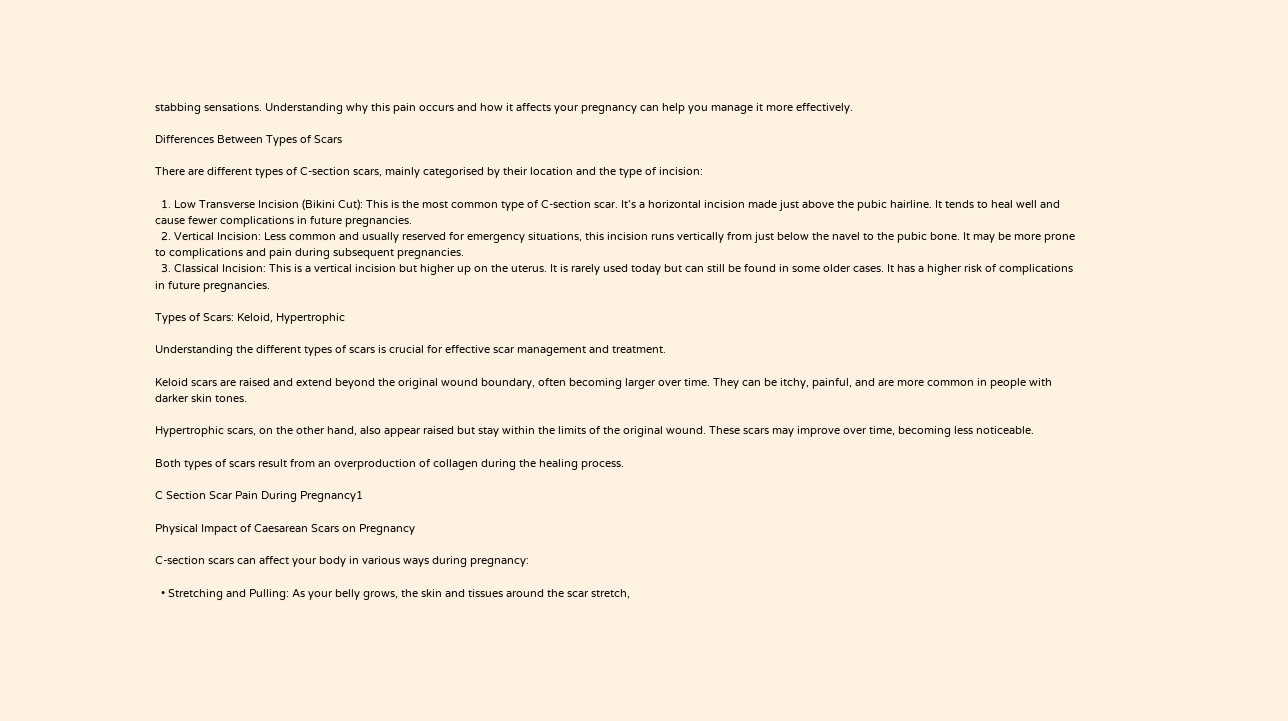stabbing sensations. Understanding why this pain occurs and how it affects your pregnancy can help you manage it more effectively.

Differences Between Types of Scars

There are different types of C-section scars, mainly categorised by their location and the type of incision:

  1. Low Transverse Incision (Bikini Cut): This is the most common type of C-section scar. It’s a horizontal incision made just above the pubic hairline. It tends to heal well and cause fewer complications in future pregnancies.
  2. Vertical Incision: Less common and usually reserved for emergency situations, this incision runs vertically from just below the navel to the pubic bone. It may be more prone to complications and pain during subsequent pregnancies.
  3. Classical Incision: This is a vertical incision but higher up on the uterus. It is rarely used today but can still be found in some older cases. It has a higher risk of complications in future pregnancies.

Types of Scars: Keloid, Hypertrophic

Understanding the different types of scars is crucial for effective scar management and treatment.

Keloid scars are raised and extend beyond the original wound boundary, often becoming larger over time. They can be itchy, painful, and are more common in people with darker skin tones.

Hypertrophic scars, on the other hand, also appear raised but stay within the limits of the original wound. These scars may improve over time, becoming less noticeable.

Both types of scars result from an overproduction of collagen during the healing process.

C Section Scar Pain During Pregnancy1

Physical Impact of Caesarean Scars on Pregnancy

C-section scars can affect your body in various ways during pregnancy:

  • Stretching and Pulling: As your belly grows, the skin and tissues around the scar stretch,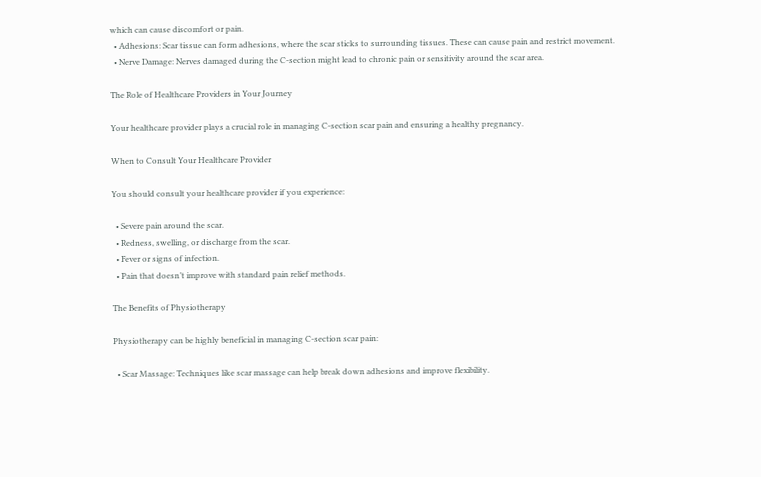which can cause discomfort or pain.
  • Adhesions: Scar tissue can form adhesions, where the scar sticks to surrounding tissues. These can cause pain and restrict movement.
  • Nerve Damage: Nerves damaged during the C-section might lead to chronic pain or sensitivity around the scar area.

The Role of Healthcare Providers in Your Journey

Your healthcare provider plays a crucial role in managing C-section scar pain and ensuring a healthy pregnancy.

When to Consult Your Healthcare Provider

You should consult your healthcare provider if you experience:

  • Severe pain around the scar.
  • Redness, swelling, or discharge from the scar.
  • Fever or signs of infection.
  • Pain that doesn’t improve with standard pain relief methods.

The Benefits of Physiotherapy

Physiotherapy can be highly beneficial in managing C-section scar pain:

  • Scar Massage: Techniques like scar massage can help break down adhesions and improve flexibility.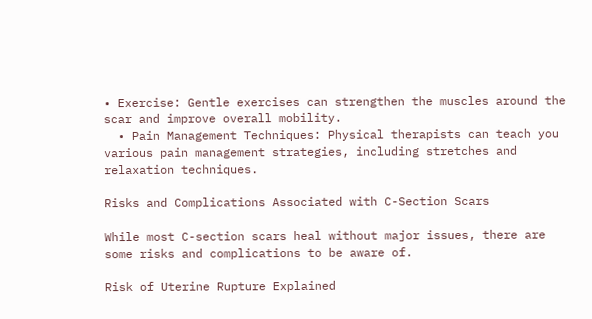• Exercise: Gentle exercises can strengthen the muscles around the scar and improve overall mobility.
  • Pain Management Techniques: Physical therapists can teach you various pain management strategies, including stretches and relaxation techniques.

Risks and Complications Associated with C-Section Scars

While most C-section scars heal without major issues, there are some risks and complications to be aware of.

Risk of Uterine Rupture Explained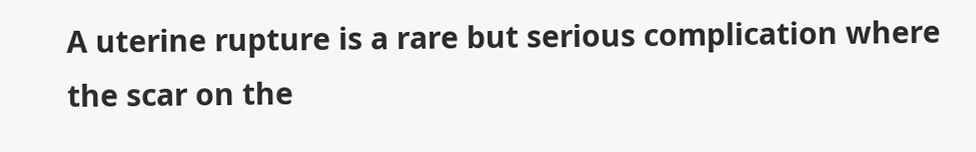A uterine rupture is a rare but serious complication where the scar on the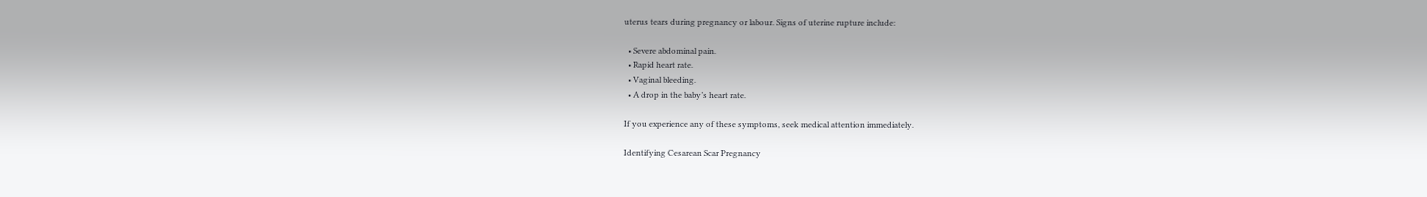uterus tears during pregnancy or labour. Signs of uterine rupture include:

  • Severe abdominal pain.
  • Rapid heart rate.
  • Vaginal bleeding.
  • A drop in the baby’s heart rate.

If you experience any of these symptoms, seek medical attention immediately.

Identifying Cesarean Scar Pregnancy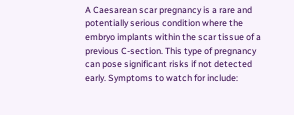A Caesarean scar pregnancy is a rare and potentially serious condition where the embryo implants within the scar tissue of a previous C-section. This type of pregnancy can pose significant risks if not detected early. Symptoms to watch for include: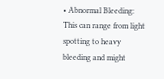• Abnormal Bleeding: This can range from light spotting to heavy bleeding and might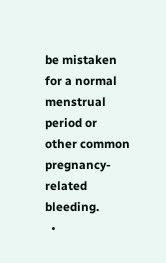be mistaken for a normal menstrual period or other common pregnancy-related bleeding.
  •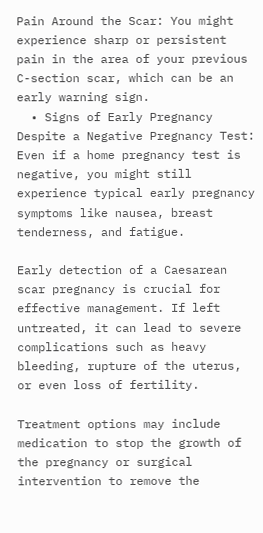Pain Around the Scar: You might experience sharp or persistent pain in the area of your previous C-section scar, which can be an early warning sign.
  • Signs of Early Pregnancy Despite a Negative Pregnancy Test: Even if a home pregnancy test is negative, you might still experience typical early pregnancy symptoms like nausea, breast tenderness, and fatigue.

Early detection of a Caesarean scar pregnancy is crucial for effective management. If left untreated, it can lead to severe complications such as heavy bleeding, rupture of the uterus, or even loss of fertility.

Treatment options may include medication to stop the growth of the pregnancy or surgical intervention to remove the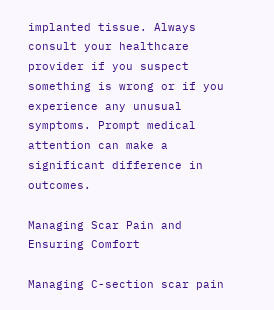implanted tissue. Always consult your healthcare provider if you suspect something is wrong or if you experience any unusual symptoms. Prompt medical attention can make a significant difference in outcomes.

Managing Scar Pain and Ensuring Comfort

Managing C-section scar pain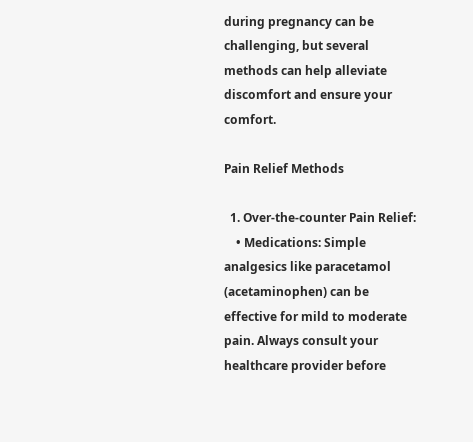during pregnancy can be challenging, but several methods can help alleviate discomfort and ensure your comfort.

Pain Relief Methods

  1. Over-the-counter Pain Relief:
    • Medications: Simple analgesics like paracetamol (acetaminophen) can be effective for mild to moderate pain. Always consult your healthcare provider before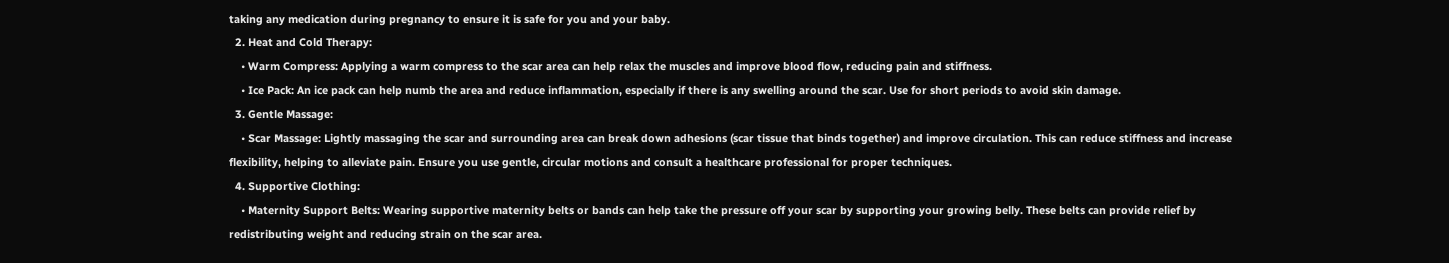taking any medication during pregnancy to ensure it is safe for you and your baby.
  2. Heat and Cold Therapy:
    • Warm Compress: Applying a warm compress to the scar area can help relax the muscles and improve blood flow, reducing pain and stiffness.
    • Ice Pack: An ice pack can help numb the area and reduce inflammation, especially if there is any swelling around the scar. Use for short periods to avoid skin damage.
  3. Gentle Massage:
    • Scar Massage: Lightly massaging the scar and surrounding area can break down adhesions (scar tissue that binds together) and improve circulation. This can reduce stiffness and increase flexibility, helping to alleviate pain. Ensure you use gentle, circular motions and consult a healthcare professional for proper techniques.
  4. Supportive Clothing:
    • Maternity Support Belts: Wearing supportive maternity belts or bands can help take the pressure off your scar by supporting your growing belly. These belts can provide relief by redistributing weight and reducing strain on the scar area.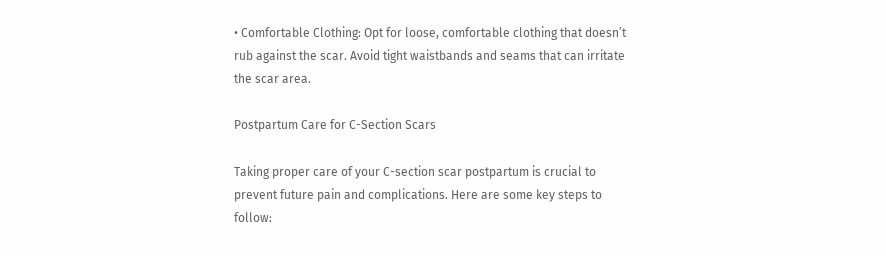• Comfortable Clothing: Opt for loose, comfortable clothing that doesn’t rub against the scar. Avoid tight waistbands and seams that can irritate the scar area.

Postpartum Care for C-Section Scars

Taking proper care of your C-section scar postpartum is crucial to prevent future pain and complications. Here are some key steps to follow: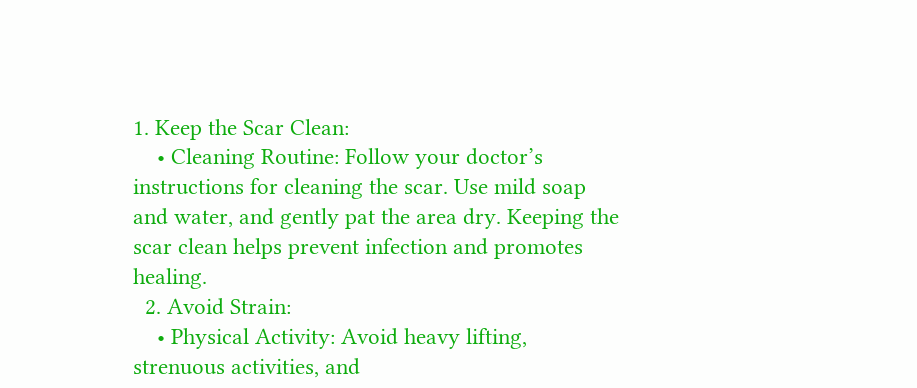1. Keep the Scar Clean:
    • Cleaning Routine: Follow your doctor’s instructions for cleaning the scar. Use mild soap and water, and gently pat the area dry. Keeping the scar clean helps prevent infection and promotes healing.
  2. Avoid Strain:
    • Physical Activity: Avoid heavy lifting, strenuous activities, and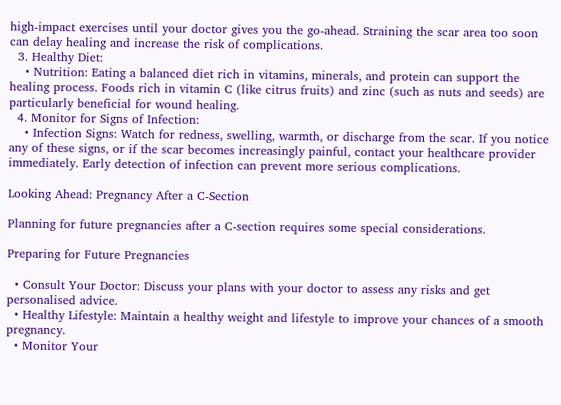high-impact exercises until your doctor gives you the go-ahead. Straining the scar area too soon can delay healing and increase the risk of complications.
  3. Healthy Diet:
    • Nutrition: Eating a balanced diet rich in vitamins, minerals, and protein can support the healing process. Foods rich in vitamin C (like citrus fruits) and zinc (such as nuts and seeds) are particularly beneficial for wound healing.
  4. Monitor for Signs of Infection:
    • Infection Signs: Watch for redness, swelling, warmth, or discharge from the scar. If you notice any of these signs, or if the scar becomes increasingly painful, contact your healthcare provider immediately. Early detection of infection can prevent more serious complications.

Looking Ahead: Pregnancy After a C-Section

Planning for future pregnancies after a C-section requires some special considerations.

Preparing for Future Pregnancies

  • Consult Your Doctor: Discuss your plans with your doctor to assess any risks and get personalised advice.
  • Healthy Lifestyle: Maintain a healthy weight and lifestyle to improve your chances of a smooth pregnancy.
  • Monitor Your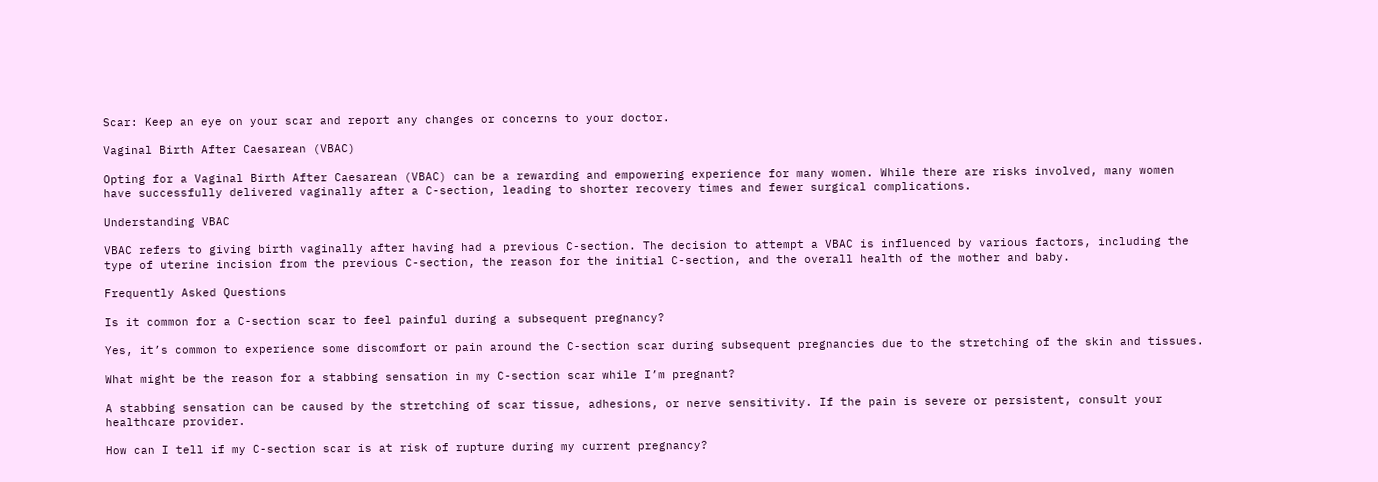Scar: Keep an eye on your scar and report any changes or concerns to your doctor.

Vaginal Birth After Caesarean (VBAC)

Opting for a Vaginal Birth After Caesarean (VBAC) can be a rewarding and empowering experience for many women. While there are risks involved, many women have successfully delivered vaginally after a C-section, leading to shorter recovery times and fewer surgical complications.

Understanding VBAC

VBAC refers to giving birth vaginally after having had a previous C-section. The decision to attempt a VBAC is influenced by various factors, including the type of uterine incision from the previous C-section, the reason for the initial C-section, and the overall health of the mother and baby.

Frequently Asked Questions

Is it common for a C-section scar to feel painful during a subsequent pregnancy?

Yes, it’s common to experience some discomfort or pain around the C-section scar during subsequent pregnancies due to the stretching of the skin and tissues.

What might be the reason for a stabbing sensation in my C-section scar while I’m pregnant?

A stabbing sensation can be caused by the stretching of scar tissue, adhesions, or nerve sensitivity. If the pain is severe or persistent, consult your healthcare provider.

How can I tell if my C-section scar is at risk of rupture during my current pregnancy?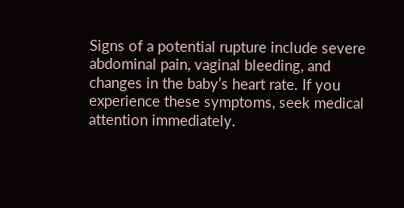Signs of a potential rupture include severe abdominal pain, vaginal bleeding, and changes in the baby’s heart rate. If you experience these symptoms, seek medical attention immediately.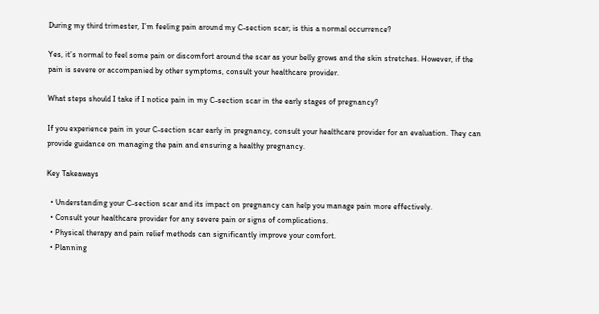During my third trimester, I’m feeling pain around my C-section scar; is this a normal occurrence?

Yes, it’s normal to feel some pain or discomfort around the scar as your belly grows and the skin stretches. However, if the pain is severe or accompanied by other symptoms, consult your healthcare provider.

What steps should I take if I notice pain in my C-section scar in the early stages of pregnancy?

If you experience pain in your C-section scar early in pregnancy, consult your healthcare provider for an evaluation. They can provide guidance on managing the pain and ensuring a healthy pregnancy.

Key Takeaways

  • Understanding your C-section scar and its impact on pregnancy can help you manage pain more effectively.
  • Consult your healthcare provider for any severe pain or signs of complications.
  • Physical therapy and pain relief methods can significantly improve your comfort.
  • Planning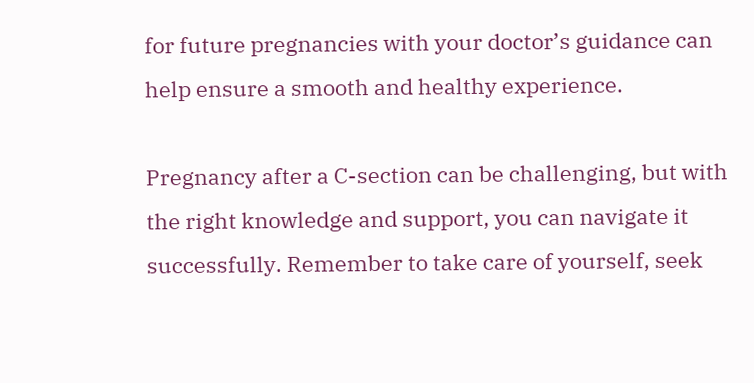for future pregnancies with your doctor’s guidance can help ensure a smooth and healthy experience.

Pregnancy after a C-section can be challenging, but with the right knowledge and support, you can navigate it successfully. Remember to take care of yourself, seek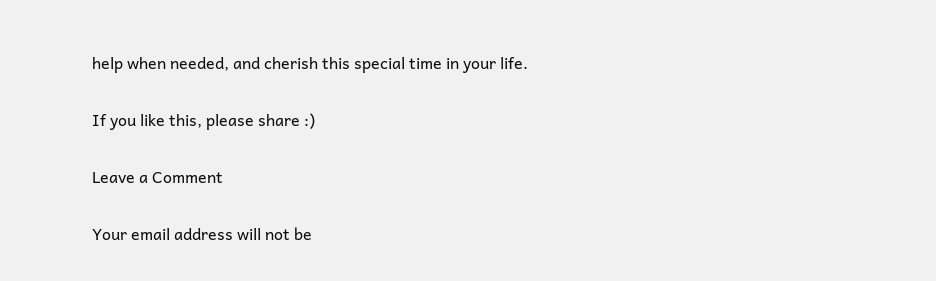help when needed, and cherish this special time in your life.

If you like this, please share :)

Leave a Comment

Your email address will not be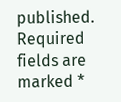published. Required fields are marked *